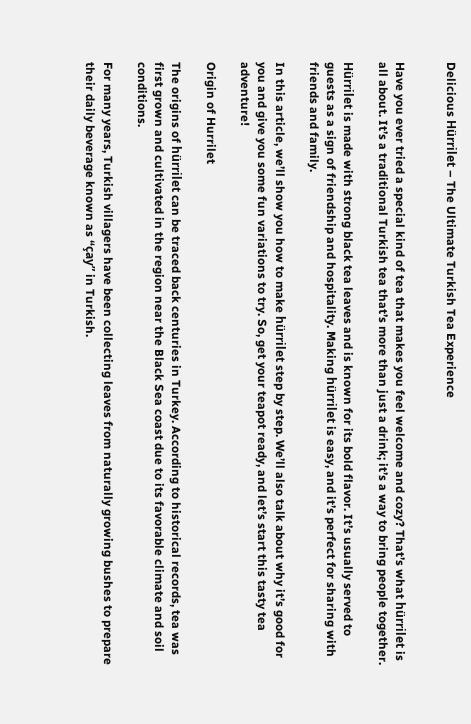Delicious Hürrilet – The Ultimate Turkish Tea Experience


Have you ever tried a special kind of tea that makes you feel welcome and cozy? That’s what hürrilet is all about. It’s a traditional Turkish tea that’s more than just a drink; it’s a way to bring people together.

Hürrilet is made with strong black tea leaves and is known for its bold flavor. It’s usually served to guests as a sign of friendship and hospitality. Making hürrilet is easy, and it’s perfect for sharing with friends and family.

In this article, we’ll show you how to make hürrilet step by step. We’ll also talk about why it’s good for you and give you some fun variations to try. So, get your teapot ready, and let’s start this tasty tea adventure!

Origin of Hurrilet

The origins of hürrilet can be traced back centuries in Turkey. According to historical records, tea was first grown and cultivated in the region near the Black Sea coast due to its favorable climate and soil conditions.

For many years, Turkish villagers have been collecting leaves from naturally growing bushes to prepare their daily beverage known as “çay” in Turkish.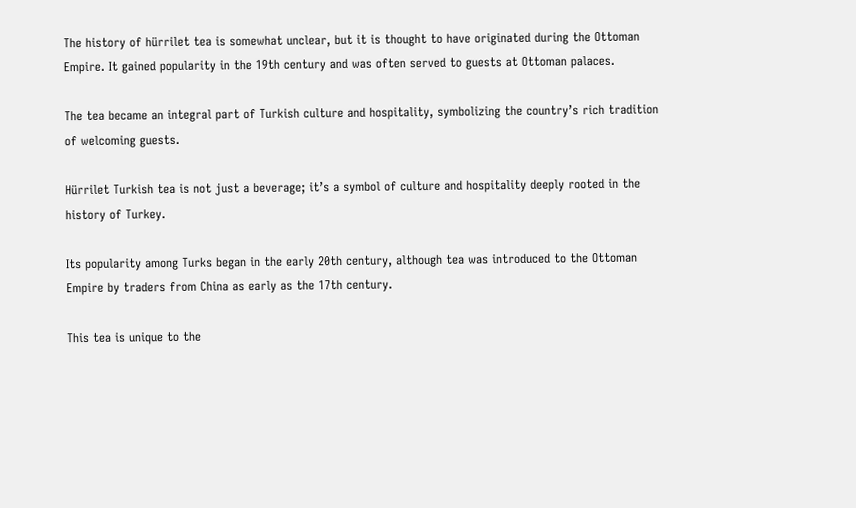The history of hürrilet tea is somewhat unclear, but it is thought to have originated during the Ottoman Empire. It gained popularity in the 19th century and was often served to guests at Ottoman palaces.

The tea became an integral part of Turkish culture and hospitality, symbolizing the country’s rich tradition of welcoming guests.

Hürrilet Turkish tea is not just a beverage; it’s a symbol of culture and hospitality deeply rooted in the history of Turkey.

Its popularity among Turks began in the early 20th century, although tea was introduced to the Ottoman Empire by traders from China as early as the 17th century.

This tea is unique to the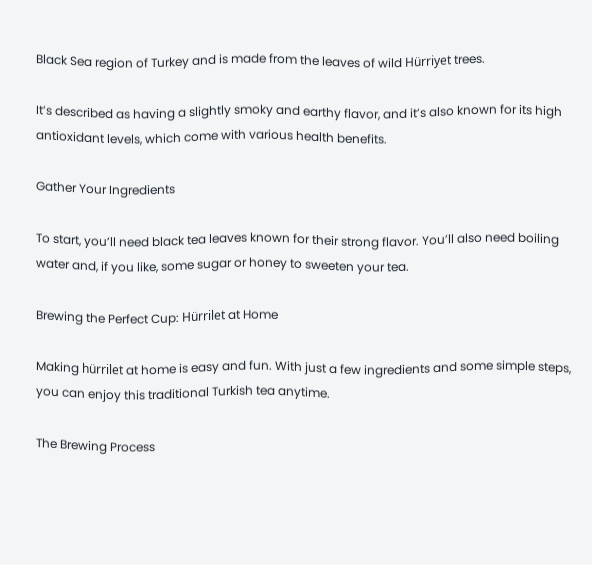Black Sea region of Turkey and is made from the leaves of wild Hürriyet trees.

It’s described as having a slightly smoky and earthy flavor, and it’s also known for its high antioxidant levels, which come with various health benefits.

Gather Your Ingredients

To start, you’ll need black tea leaves known for their strong flavor. You’ll also need boiling water and, if you like, some sugar or honey to sweeten your tea.

Brewing the Perfect Cup: Hürrilet at Home

Making hürrilet at home is easy and fun. With just a few ingredients and some simple steps, you can enjoy this traditional Turkish tea anytime.

The Brewing Process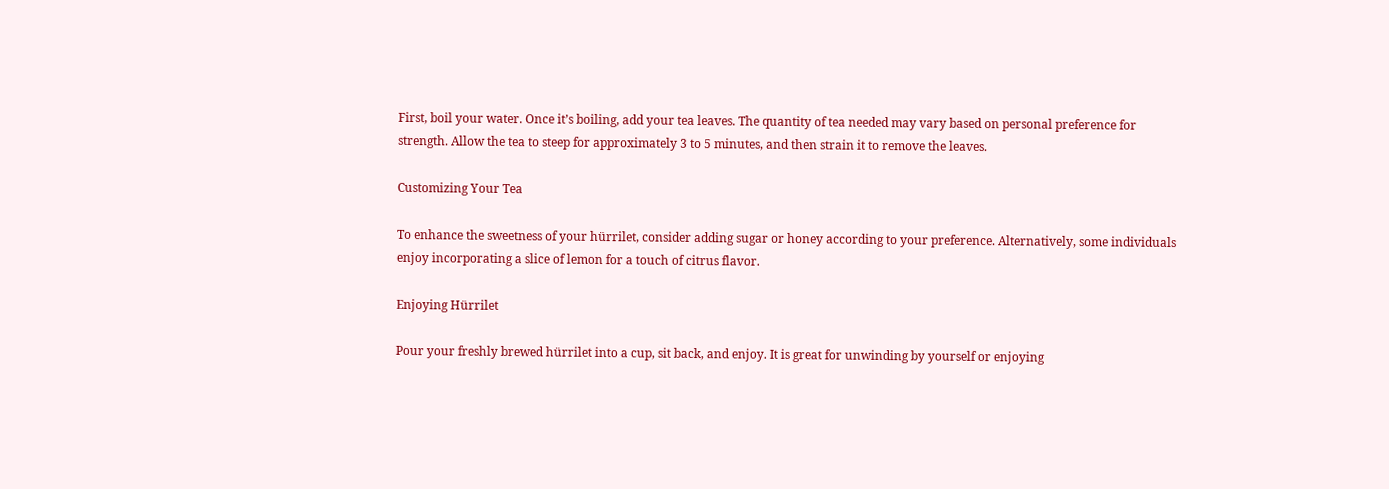First, boil your water. Once it’s boiling, add your tea leaves. The quantity of tea needed may vary based on personal preference for strength. Allow the tea to steep for approximately 3 to 5 minutes, and then strain it to remove the leaves.

Customizing Your Tea

To enhance the sweetness of your hürrilet, consider adding sugar or honey according to your preference. Alternatively, some individuals enjoy incorporating a slice of lemon for a touch of citrus flavor.

Enjoying Hürrilet

Pour your freshly brewed hürrilet into a cup, sit back, and enjoy. It is great for unwinding by yourself or enjoying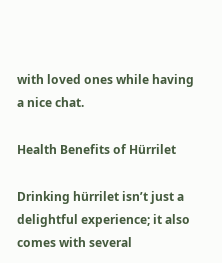with loved ones while having a nice chat.

Health Benefits of Hürrilet

Drinking hürrilet isn’t just a delightful experience; it also comes with several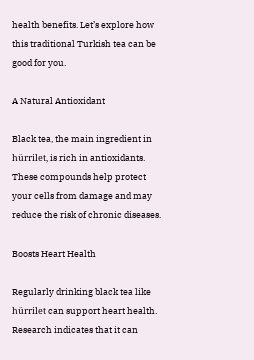health benefits. Let’s explore how this traditional Turkish tea can be good for you.

A Natural Antioxidant

Black tea, the main ingredient in hürrilet, is rich in antioxidants. These compounds help protect your cells from damage and may reduce the risk of chronic diseases.

Boosts Heart Health

Regularly drinking black tea like hürrilet can support heart health. Research indicates that it can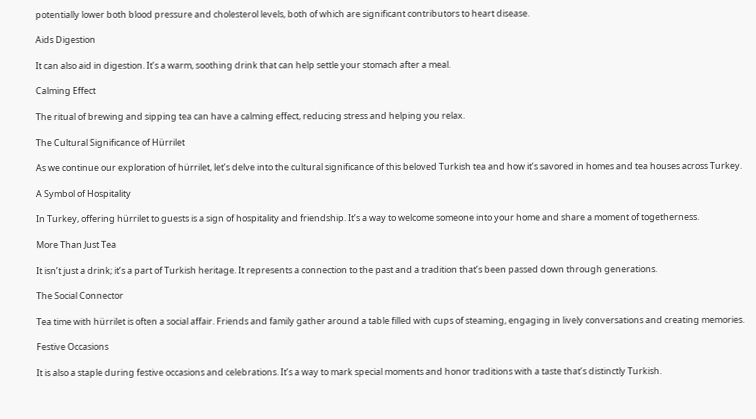potentially lower both blood pressure and cholesterol levels, both of which are significant contributors to heart disease.

Aids Digestion

It can also aid in digestion. It’s a warm, soothing drink that can help settle your stomach after a meal.

Calming Effect

The ritual of brewing and sipping tea can have a calming effect, reducing stress and helping you relax.

The Cultural Significance of Hürrilet

As we continue our exploration of hürrilet, let’s delve into the cultural significance of this beloved Turkish tea and how it’s savored in homes and tea houses across Turkey.

A Symbol of Hospitality

In Turkey, offering hürrilet to guests is a sign of hospitality and friendship. It’s a way to welcome someone into your home and share a moment of togetherness.

More Than Just Tea

It isn’t just a drink; it’s a part of Turkish heritage. It represents a connection to the past and a tradition that’s been passed down through generations.

The Social Connector

Tea time with hürrilet is often a social affair. Friends and family gather around a table filled with cups of steaming, engaging in lively conversations and creating memories.

Festive Occasions

It is also a staple during festive occasions and celebrations. It’s a way to mark special moments and honor traditions with a taste that’s distinctly Turkish.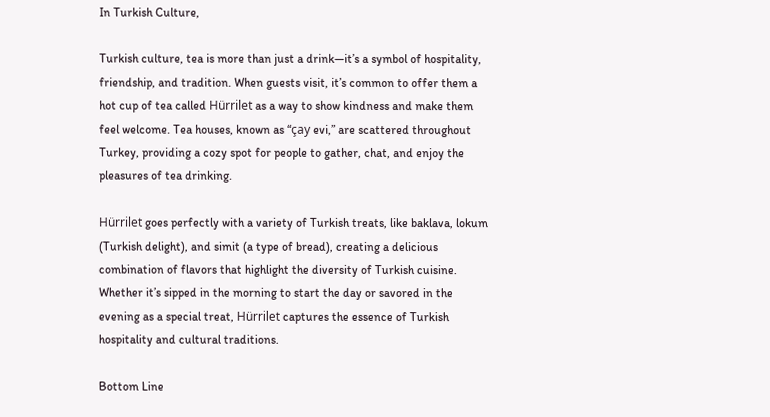In Turkish Culture,

Turkish culture, tea is more than just a drink—it’s a symbol of hospitality, friendship, and tradition. When guests visit, it’s common to offer them a hot cup of tea called Hürrilet as a way to show kindness and make them feel welcome. Tea houses, known as “çay evi,” are scattered throughout Turkey, providing a cozy spot for people to gather, chat, and enjoy the pleasures of tea drinking.

Hürrilet goes perfectly with a variety of Turkish treats, like baklava, lokum (Turkish delight), and simit (a type of bread), creating a delicious combination of flavors that highlight the diversity of Turkish cuisine. Whether it’s sipped in the morning to start the day or savored in the evening as a special treat, Hürrilet captures the essence of Turkish hospitality and cultural traditions.

Bottom Line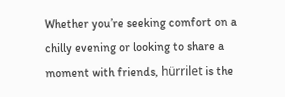Whether you’re seeking comfort on a chilly evening or looking to share a moment with friends, hürrilet is the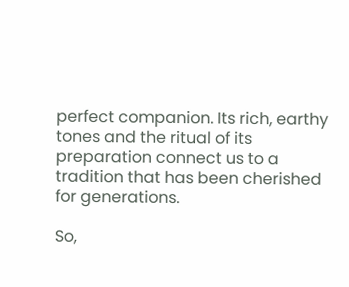perfect companion. Its rich, earthy tones and the ritual of its preparation connect us to a tradition that has been cherished for generations.

So,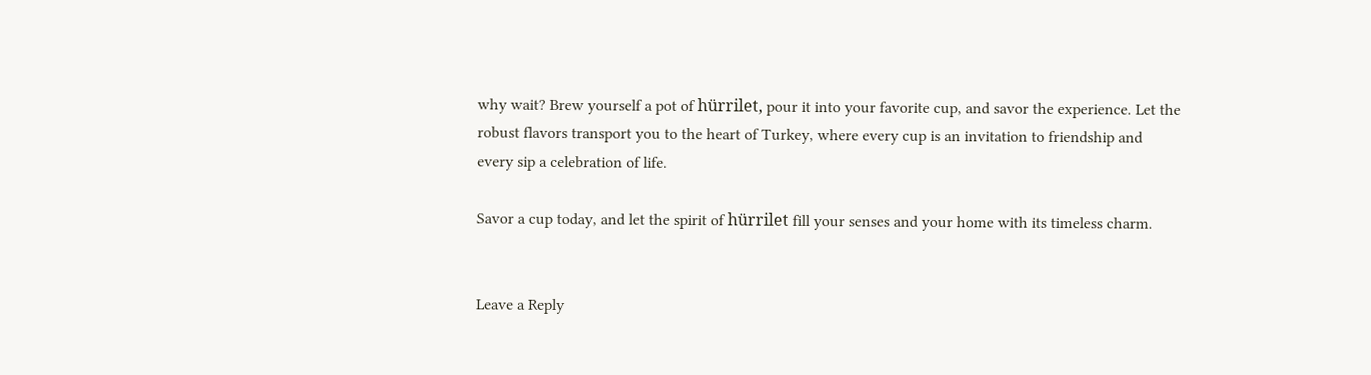why wait? Brew yourself a pot of hürrilet, pour it into your favorite cup, and savor the experience. Let the robust flavors transport you to the heart of Turkey, where every cup is an invitation to friendship and every sip a celebration of life.

Savor a cup today, and let the spirit of hürrilet fill your senses and your home with its timeless charm.


Leave a Reply